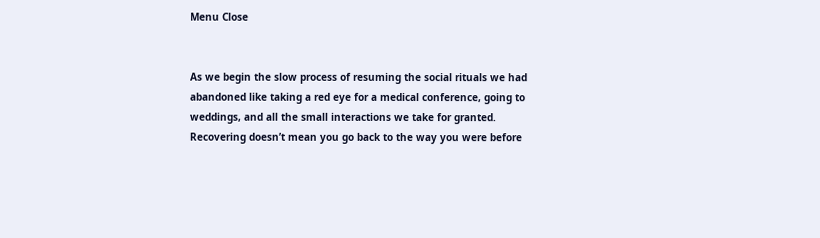Menu Close


As we begin the slow process of resuming the social rituals we had abandoned like taking a red eye for a medical conference, going to weddings, and all the small interactions we take for granted. Recovering doesn’t mean you go back to the way you were before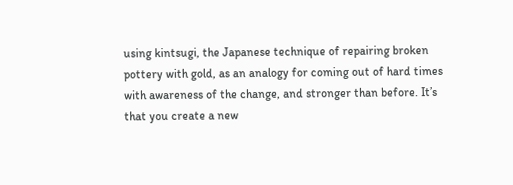using kintsugi, the Japanese technique of repairing broken pottery with gold, as an analogy for coming out of hard times with awareness of the change, and stronger than before. It’s that you create a new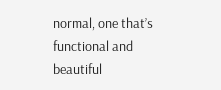normal, one that’s functional and beautiful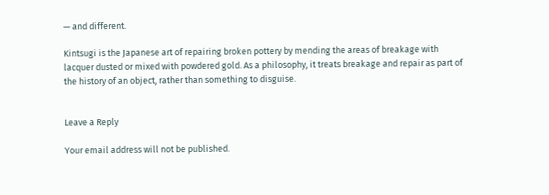— and different.

Kintsugi is the Japanese art of repairing broken pottery by mending the areas of breakage with lacquer dusted or mixed with powdered gold. As a philosophy, it treats breakage and repair as part of the history of an object, rather than something to disguise.


Leave a Reply

Your email address will not be published.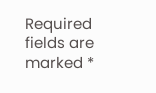Required fields are marked *